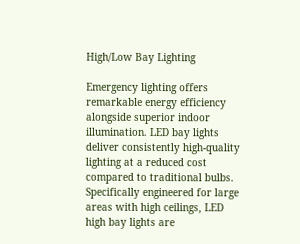High/Low Bay Lighting

Emergency lighting offers remarkable energy efficiency alongside superior indoor illumination. LED bay lights deliver consistently high-quality lighting at a reduced cost compared to traditional bulbs. Specifically engineered for large areas with high ceilings, LED high bay lights are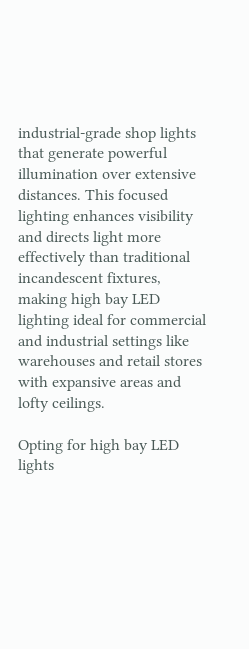industrial-grade shop lights that generate powerful illumination over extensive distances. This focused lighting enhances visibility and directs light more effectively than traditional incandescent fixtures, making high bay LED lighting ideal for commercial and industrial settings like warehouses and retail stores with expansive areas and lofty ceilings.

Opting for high bay LED lights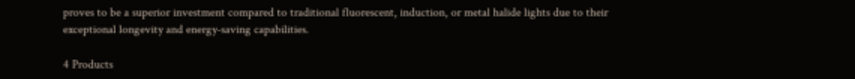proves to be a superior investment compared to traditional fluorescent, induction, or metal halide lights due to their exceptional longevity and energy-saving capabilities.

4 Products